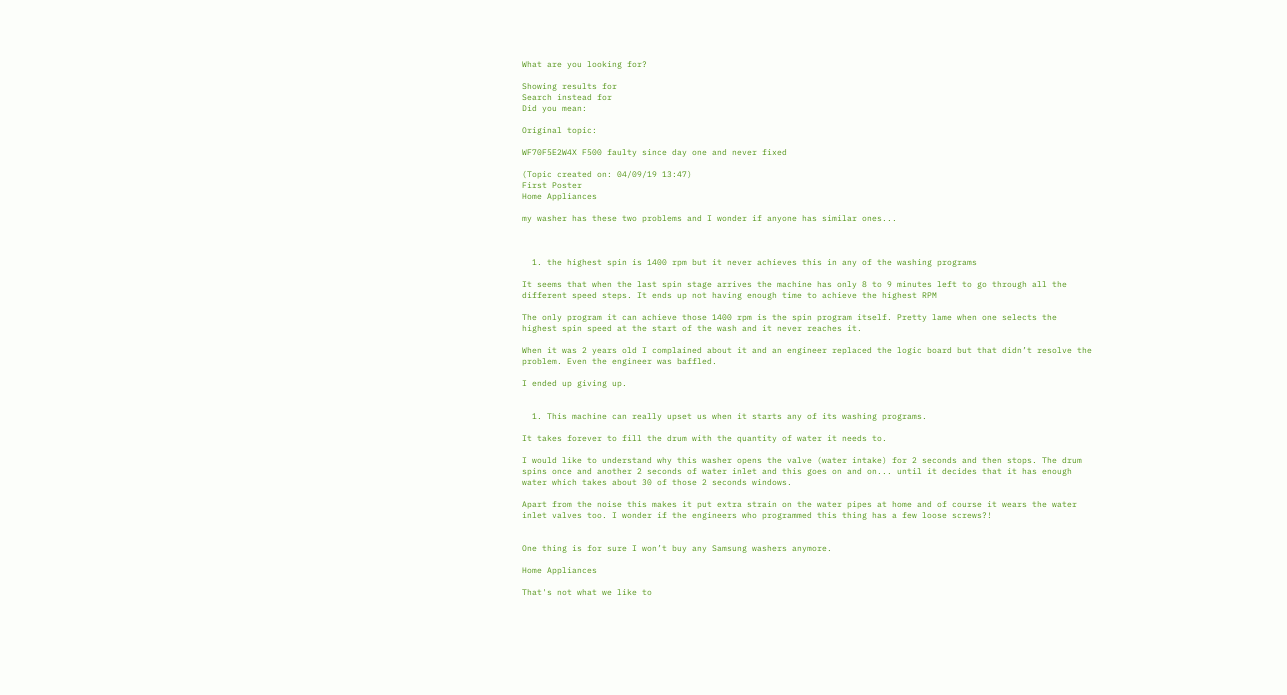What are you looking for?

Showing results for
Search instead for
Did you mean:

Original topic:

WF70F5E2W4X F500 faulty since day one and never fixed

(Topic created on: 04/09/19 13:47)
First Poster
Home Appliances

my washer has these two problems and I wonder if anyone has similar ones...



  1. the highest spin is 1400 rpm but it never achieves this in any of the washing programs

It seems that when the last spin stage arrives the machine has only 8 to 9 minutes left to go through all the different speed steps. It ends up not having enough time to achieve the highest RPM

The only program it can achieve those 1400 rpm is the spin program itself. Pretty lame when one selects the highest spin speed at the start of the wash and it never reaches it.

When it was 2 years old I complained about it and an engineer replaced the logic board but that didn’t resolve the problem. Even the engineer was baffled.

I ended up giving up.


  1. This machine can really upset us when it starts any of its washing programs.

It takes forever to fill the drum with the quantity of water it needs to.

I would like to understand why this washer opens the valve (water intake) for 2 seconds and then stops. The drum spins once and another 2 seconds of water inlet and this goes on and on... until it decides that it has enough water which takes about 30 of those 2 seconds windows.

Apart from the noise this makes it put extra strain on the water pipes at home and of course it wears the water inlet valves too. I wonder if the engineers who programmed this thing has a few loose screws?!


One thing is for sure I won’t buy any Samsung washers anymore.

Home Appliances

That's not what we like to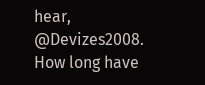hear, @Devizes2008. How long have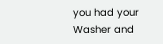you had your Washer and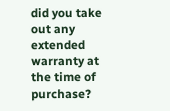did you take out any extended warranty at the time of purchase?